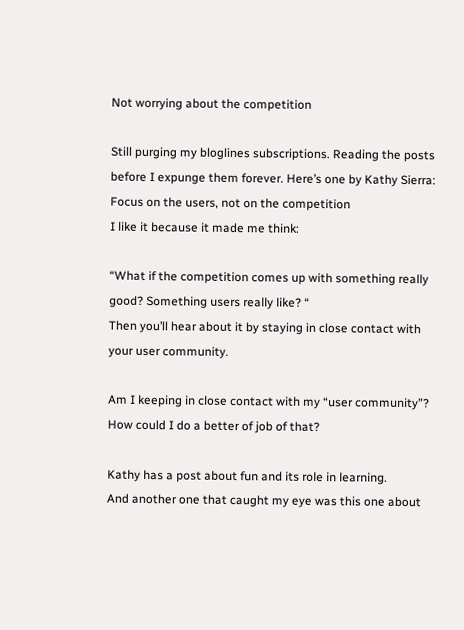Not worrying about the competition

Still purging my bloglines subscriptions. Reading the posts before I expunge them forever. Here’s one by Kathy Sierra:
Focus on the users, not on the competition
I like it because it made me think:

“What if the competition comes up with something really good? Something users really like? “
Then you’ll hear about it by staying in close contact with your user community.

Am I keeping in close contact with my “user community”? How could I do a better of job of that?

Kathy has a post about fun and its role in learning.
And another one that caught my eye was this one about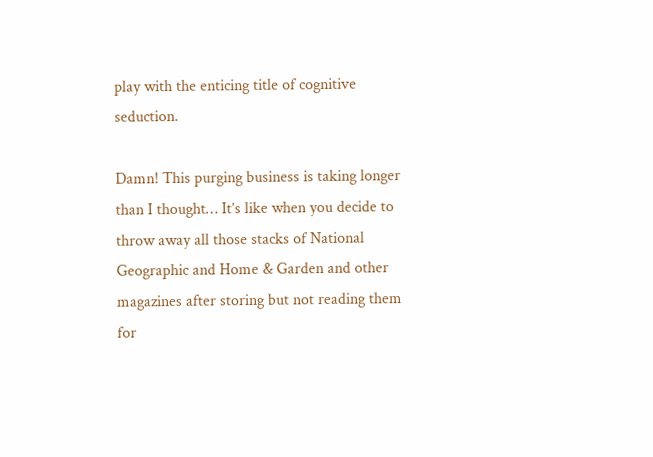play with the enticing title of cognitive seduction.

Damn! This purging business is taking longer than I thought… It’s like when you decide to throw away all those stacks of National Geographic and Home & Garden and other magazines after storing but not reading them for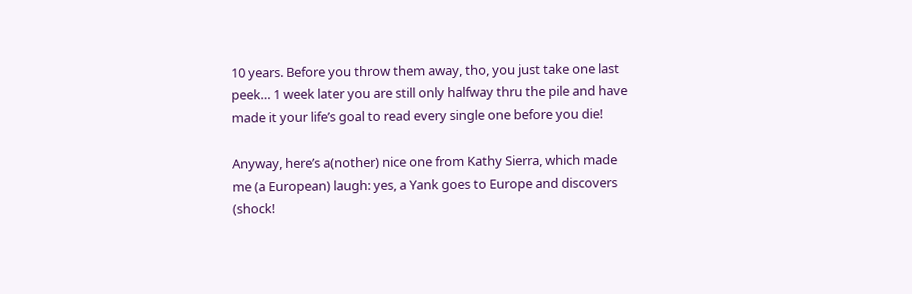10 years. Before you throw them away, tho, you just take one last peek… 1 week later you are still only halfway thru the pile and have made it your life’s goal to read every single one before you die!

Anyway, here’s a(nother) nice one from Kathy Sierra, which made me (a European) laugh: yes, a Yank goes to Europe and discovers (shock!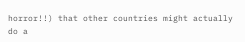horror!!) that other countries might actually do a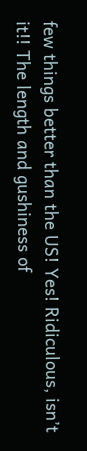few things better than the US! Yes! Ridiculous, isn’t it!! The length and gushiness of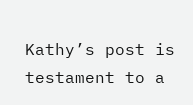Kathy’s post is testament to a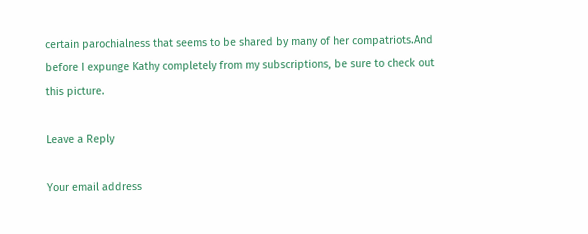certain parochialness that seems to be shared by many of her compatriots.And before I expunge Kathy completely from my subscriptions, be sure to check out this picture.

Leave a Reply

Your email address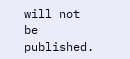will not be published.